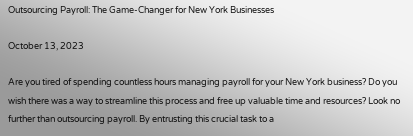Outsourcing Payroll: The Game-Changer for New York Businesses

October 13, 2023

Are you tired of spending countless hours managing payroll for your New York business? Do you wish there was a way to streamline this process and free up valuable time and resources? Look no further than outsourcing payroll. By entrusting this crucial task to a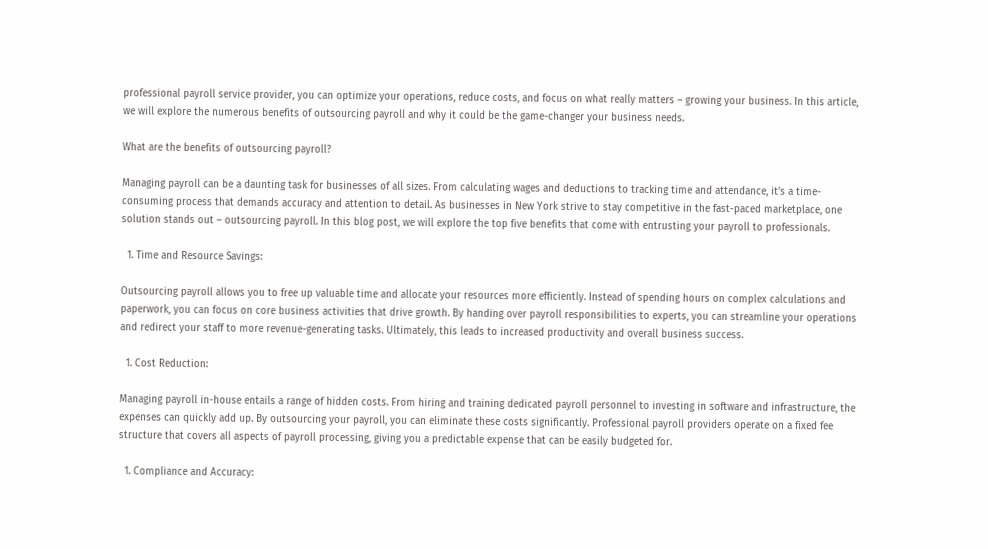professional payroll service provider, you can optimize your operations, reduce costs, and focus on what really matters – growing your business. In this article, we will explore the numerous benefits of outsourcing payroll and why it could be the game-changer your business needs.

What are the benefits of outsourcing payroll?

Managing payroll can be a daunting task for businesses of all sizes. From calculating wages and deductions to tracking time and attendance, it’s a time-consuming process that demands accuracy and attention to detail. As businesses in New York strive to stay competitive in the fast-paced marketplace, one solution stands out – outsourcing payroll. In this blog post, we will explore the top five benefits that come with entrusting your payroll to professionals.

  1. Time and Resource Savings:

Outsourcing payroll allows you to free up valuable time and allocate your resources more efficiently. Instead of spending hours on complex calculations and paperwork, you can focus on core business activities that drive growth. By handing over payroll responsibilities to experts, you can streamline your operations and redirect your staff to more revenue-generating tasks. Ultimately, this leads to increased productivity and overall business success.

  1. Cost Reduction:

Managing payroll in-house entails a range of hidden costs. From hiring and training dedicated payroll personnel to investing in software and infrastructure, the expenses can quickly add up. By outsourcing your payroll, you can eliminate these costs significantly. Professional payroll providers operate on a fixed fee structure that covers all aspects of payroll processing, giving you a predictable expense that can be easily budgeted for.

  1. Compliance and Accuracy: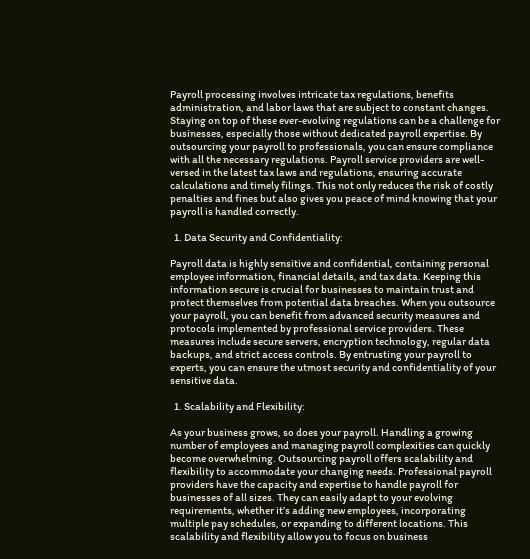Payroll processing involves intricate tax regulations, benefits administration, and labor laws that are subject to constant changes. Staying on top of these ever-evolving regulations can be a challenge for businesses, especially those without dedicated payroll expertise. By outsourcing your payroll to professionals, you can ensure compliance with all the necessary regulations. Payroll service providers are well-versed in the latest tax laws and regulations, ensuring accurate calculations and timely filings. This not only reduces the risk of costly penalties and fines but also gives you peace of mind knowing that your payroll is handled correctly.

  1. Data Security and Confidentiality:

Payroll data is highly sensitive and confidential, containing personal employee information, financial details, and tax data. Keeping this information secure is crucial for businesses to maintain trust and protect themselves from potential data breaches. When you outsource your payroll, you can benefit from advanced security measures and protocols implemented by professional service providers. These measures include secure servers, encryption technology, regular data backups, and strict access controls. By entrusting your payroll to experts, you can ensure the utmost security and confidentiality of your sensitive data.

  1. Scalability and Flexibility:

As your business grows, so does your payroll. Handling a growing number of employees and managing payroll complexities can quickly become overwhelming. Outsourcing payroll offers scalability and flexibility to accommodate your changing needs. Professional payroll providers have the capacity and expertise to handle payroll for businesses of all sizes. They can easily adapt to your evolving requirements, whether it’s adding new employees, incorporating multiple pay schedules, or expanding to different locations. This scalability and flexibility allow you to focus on business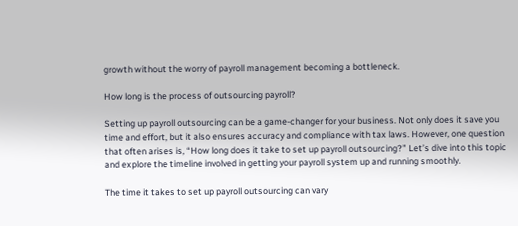growth without the worry of payroll management becoming a bottleneck.

How long is the process of outsourcing payroll?

Setting up payroll outsourcing can be a game-changer for your business. Not only does it save you time and effort, but it also ensures accuracy and compliance with tax laws. However, one question that often arises is, “How long does it take to set up payroll outsourcing?” Let’s dive into this topic and explore the timeline involved in getting your payroll system up and running smoothly.

The time it takes to set up payroll outsourcing can vary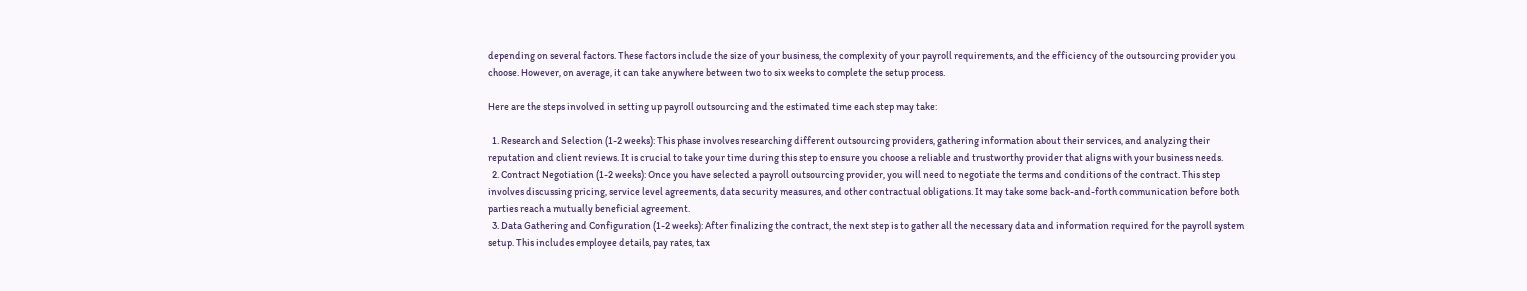depending on several factors. These factors include the size of your business, the complexity of your payroll requirements, and the efficiency of the outsourcing provider you choose. However, on average, it can take anywhere between two to six weeks to complete the setup process.

Here are the steps involved in setting up payroll outsourcing and the estimated time each step may take:

  1. Research and Selection (1-2 weeks): This phase involves researching different outsourcing providers, gathering information about their services, and analyzing their reputation and client reviews. It is crucial to take your time during this step to ensure you choose a reliable and trustworthy provider that aligns with your business needs.
  2. Contract Negotiation (1-2 weeks): Once you have selected a payroll outsourcing provider, you will need to negotiate the terms and conditions of the contract. This step involves discussing pricing, service level agreements, data security measures, and other contractual obligations. It may take some back-and-forth communication before both parties reach a mutually beneficial agreement.
  3. Data Gathering and Configuration (1-2 weeks): After finalizing the contract, the next step is to gather all the necessary data and information required for the payroll system setup. This includes employee details, pay rates, tax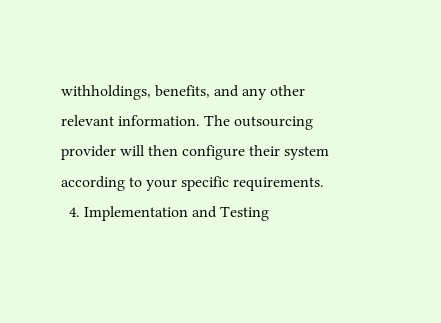withholdings, benefits, and any other relevant information. The outsourcing provider will then configure their system according to your specific requirements.
  4. Implementation and Testing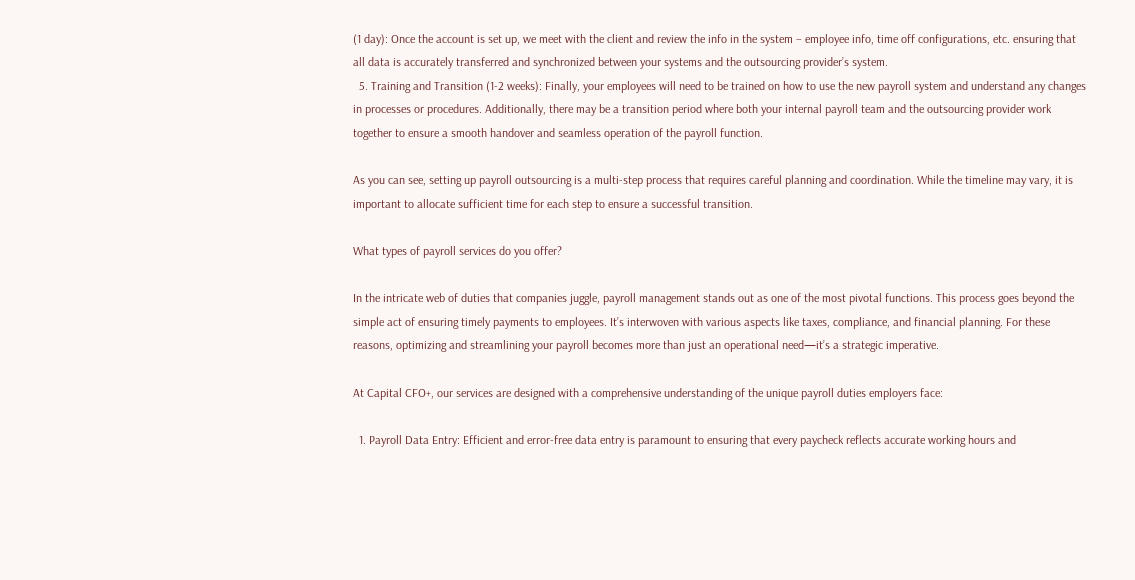(1 day): Once the account is set up, we meet with the client and review the info in the system – employee info, time off configurations, etc. ensuring that all data is accurately transferred and synchronized between your systems and the outsourcing provider’s system.
  5. Training and Transition (1-2 weeks): Finally, your employees will need to be trained on how to use the new payroll system and understand any changes in processes or procedures. Additionally, there may be a transition period where both your internal payroll team and the outsourcing provider work together to ensure a smooth handover and seamless operation of the payroll function.

As you can see, setting up payroll outsourcing is a multi-step process that requires careful planning and coordination. While the timeline may vary, it is important to allocate sufficient time for each step to ensure a successful transition.

What types of payroll services do you offer?

In the intricate web of duties that companies juggle, payroll management stands out as one of the most pivotal functions. This process goes beyond the simple act of ensuring timely payments to employees. It’s interwoven with various aspects like taxes, compliance, and financial planning. For these reasons, optimizing and streamlining your payroll becomes more than just an operational need—it’s a strategic imperative.

At Capital CFO+, our services are designed with a comprehensive understanding of the unique payroll duties employers face:

  1. Payroll Data Entry: Efficient and error-free data entry is paramount to ensuring that every paycheck reflects accurate working hours and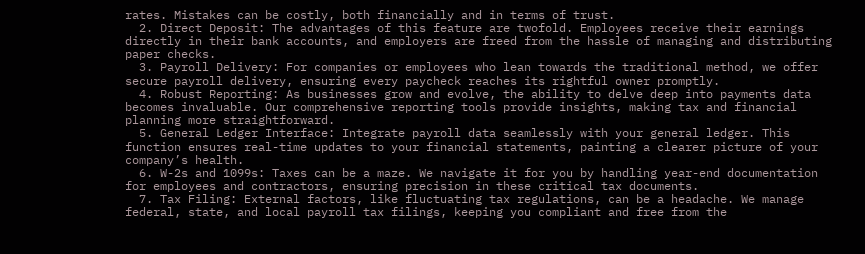rates. Mistakes can be costly, both financially and in terms of trust.
  2. Direct Deposit: The advantages of this feature are twofold. Employees receive their earnings directly in their bank accounts, and employers are freed from the hassle of managing and distributing paper checks.
  3. Payroll Delivery: For companies or employees who lean towards the traditional method, we offer secure payroll delivery, ensuring every paycheck reaches its rightful owner promptly.
  4. Robust Reporting: As businesses grow and evolve, the ability to delve deep into payments data becomes invaluable. Our comprehensive reporting tools provide insights, making tax and financial planning more straightforward.
  5. General Ledger Interface: Integrate payroll data seamlessly with your general ledger. This function ensures real-time updates to your financial statements, painting a clearer picture of your company’s health.
  6. W-2s and 1099s: Taxes can be a maze. We navigate it for you by handling year-end documentation for employees and contractors, ensuring precision in these critical tax documents.
  7. Tax Filing: External factors, like fluctuating tax regulations, can be a headache. We manage federal, state, and local payroll tax filings, keeping you compliant and free from the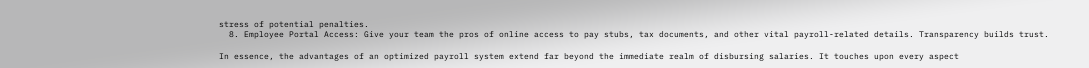stress of potential penalties.
  8. Employee Portal Access: Give your team the pros of online access to pay stubs, tax documents, and other vital payroll-related details. Transparency builds trust.

In essence, the advantages of an optimized payroll system extend far beyond the immediate realm of disbursing salaries. It touches upon every aspect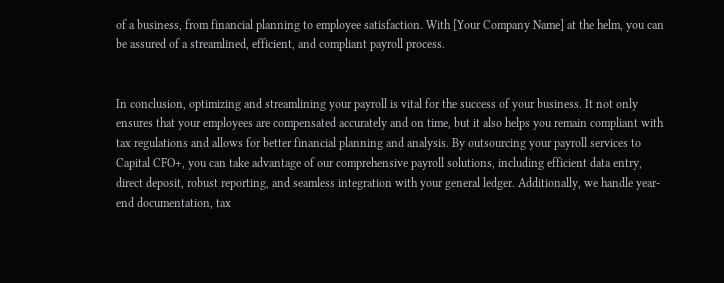of a business, from financial planning to employee satisfaction. With [Your Company Name] at the helm, you can be assured of a streamlined, efficient, and compliant payroll process.


In conclusion, optimizing and streamlining your payroll is vital for the success of your business. It not only ensures that your employees are compensated accurately and on time, but it also helps you remain compliant with tax regulations and allows for better financial planning and analysis. By outsourcing your payroll services to Capital CFO+, you can take advantage of our comprehensive payroll solutions, including efficient data entry, direct deposit, robust reporting, and seamless integration with your general ledger. Additionally, we handle year-end documentation, tax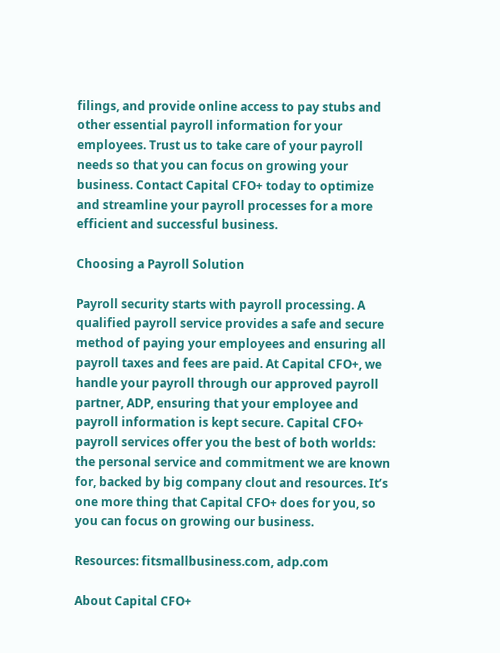filings, and provide online access to pay stubs and other essential payroll information for your employees. Trust us to take care of your payroll needs so that you can focus on growing your business. Contact Capital CFO+ today to optimize and streamline your payroll processes for a more efficient and successful business.

Choosing a Payroll Solution

Payroll security starts with payroll processing. A qualified payroll service provides a safe and secure method of paying your employees and ensuring all payroll taxes and fees are paid. At Capital CFO+, we handle your payroll through our approved payroll partner, ADP, ensuring that your employee and payroll information is kept secure. Capital CFO+ payroll services offer you the best of both worlds: the personal service and commitment we are known for, backed by big company clout and resources. It’s one more thing that Capital CFO+ does for you, so you can focus on growing our business.

Resources: fitsmallbusiness.com, adp.com

About Capital CFO+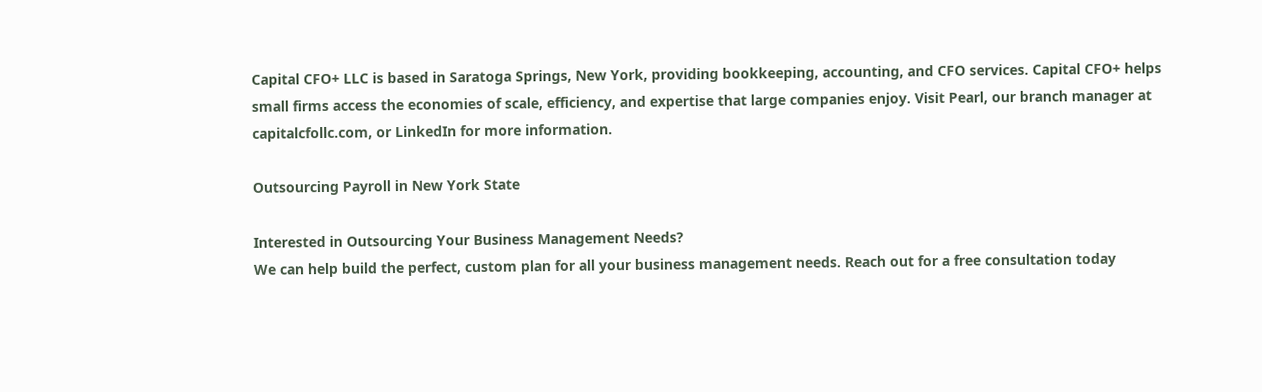Capital CFO+ LLC is based in Saratoga Springs, New York, providing bookkeeping, accounting, and CFO services. Capital CFO+ helps small firms access the economies of scale, efficiency, and expertise that large companies enjoy. Visit Pearl, our branch manager at capitalcfollc.com, or LinkedIn for more information.

Outsourcing Payroll in New York State

Interested in Outsourcing Your Business Management Needs?
We can help build the perfect, custom plan for all your business management needs. Reach out for a free consultation today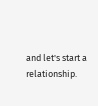and let's start a relationship.